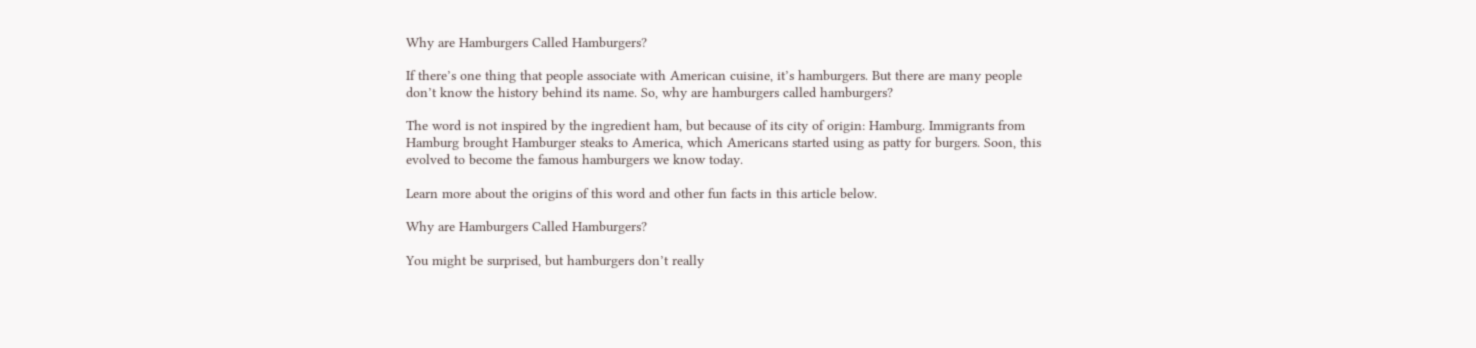Why are Hamburgers Called Hamburgers?

If there’s one thing that people associate with American cuisine, it’s hamburgers. But there are many people don’t know the history behind its name. So, why are hamburgers called hamburgers?

The word is not inspired by the ingredient ham, but because of its city of origin: Hamburg. Immigrants from Hamburg brought Hamburger steaks to America, which Americans started using as patty for burgers. Soon, this evolved to become the famous hamburgers we know today.

Learn more about the origins of this word and other fun facts in this article below.

Why are Hamburgers Called Hamburgers?

You might be surprised, but hamburgers don’t really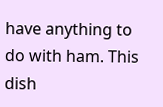have anything to do with ham. This dish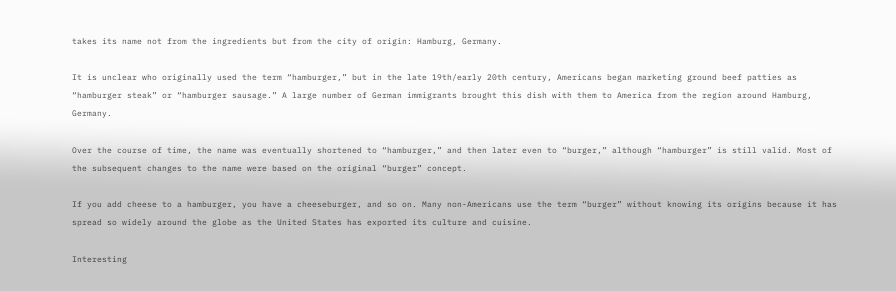takes its name not from the ingredients but from the city of origin: Hamburg, Germany.

It is unclear who originally used the term “hamburger,” but in the late 19th/early 20th century, Americans began marketing ground beef patties as “hamburger steak” or “hamburger sausage.” A large number of German immigrants brought this dish with them to America from the region around Hamburg, Germany.

Over the course of time, the name was eventually shortened to “hamburger,” and then later even to “burger,” although “hamburger” is still valid. Most of the subsequent changes to the name were based on the original “burger” concept.

If you add cheese to a hamburger, you have a cheeseburger, and so on. Many non-Americans use the term “burger” without knowing its origins because it has spread so widely around the globe as the United States has exported its culture and cuisine.

Interesting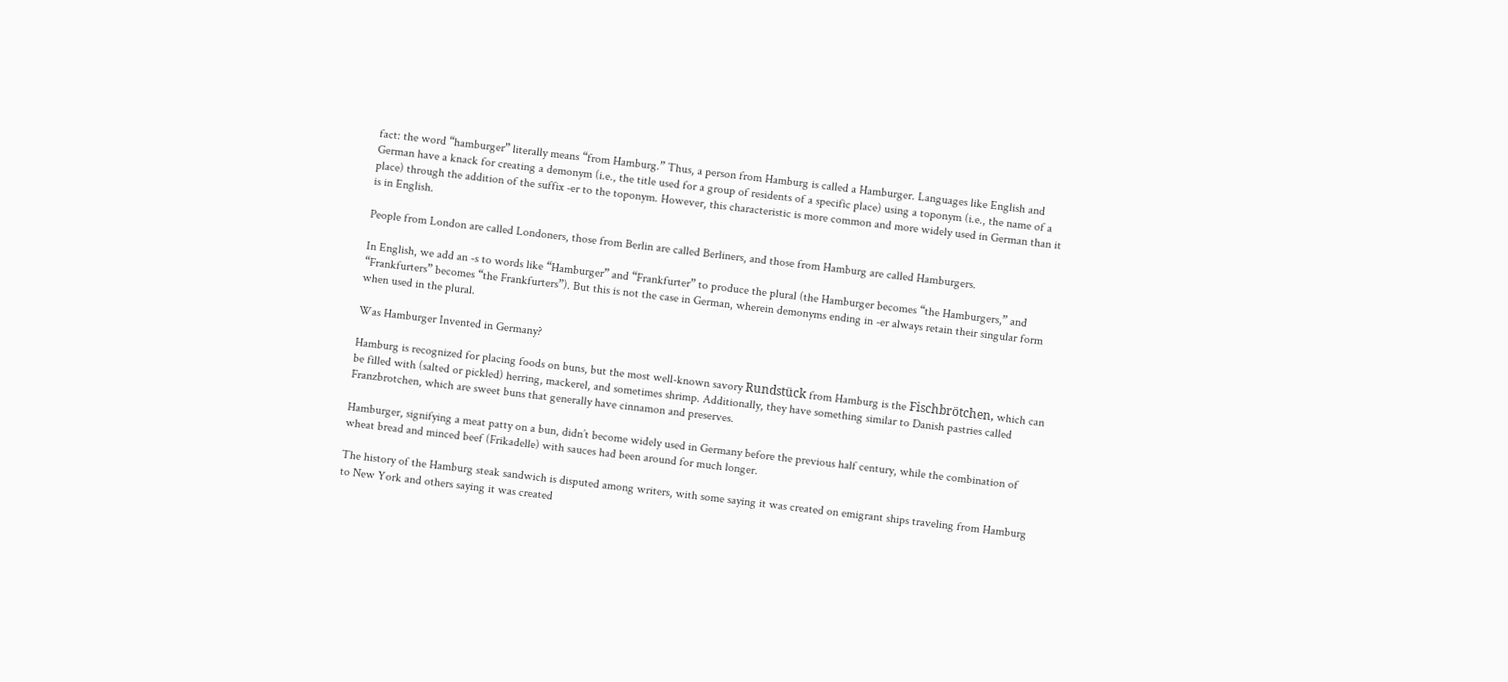fact: the word “hamburger” literally means “from Hamburg.” Thus, a person from Hamburg is called a Hamburger. Languages like English and German have a knack for creating a demonym (i.e., the title used for a group of residents of a specific place) using a toponym (i.e., the name of a place) through the addition of the suffix -er to the toponym. However, this characteristic is more common and more widely used in German than it is in English.

People from London are called Londoners, those from Berlin are called Berliners, and those from Hamburg are called Hamburgers.

In English, we add an -s to words like “Hamburger” and “Frankfurter” to produce the plural (the Hamburger becomes “the Hamburgers,” and “Frankfurters” becomes “the Frankfurters”). But this is not the case in German, wherein demonyms ending in -er always retain their singular form when used in the plural.

Was Hamburger Invented in Germany?

Hamburg is recognized for placing foods on buns, but the most well-known savory Rundstück from Hamburg is the Fischbrötchen, which can be filled with (salted or pickled) herring, mackerel, and sometimes shrimp. Additionally, they have something similar to Danish pastries called Franzbrotchen, which are sweet buns that generally have cinnamon and preserves.

Hamburger, signifying a meat patty on a bun, didn’t become widely used in Germany before the previous half century, while the combination of wheat bread and minced beef (Frikadelle) with sauces had been around for much longer.

The history of the Hamburg steak sandwich is disputed among writers, with some saying it was created on emigrant ships traveling from Hamburg to New York and others saying it was created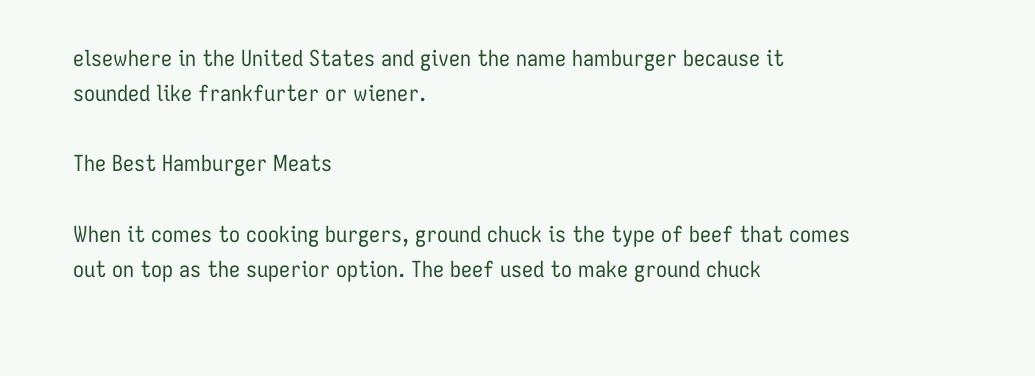elsewhere in the United States and given the name hamburger because it sounded like frankfurter or wiener.

The Best Hamburger Meats

When it comes to cooking burgers, ground chuck is the type of beef that comes out on top as the superior option. The beef used to make ground chuck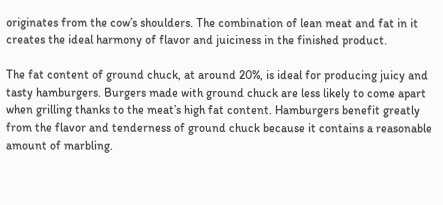originates from the cow’s shoulders. The combination of lean meat and fat in it creates the ideal harmony of flavor and juiciness in the finished product.

The fat content of ground chuck, at around 20%, is ideal for producing juicy and tasty hamburgers. Burgers made with ground chuck are less likely to come apart when grilling thanks to the meat’s high fat content. Hamburgers benefit greatly from the flavor and tenderness of ground chuck because it contains a reasonable amount of marbling.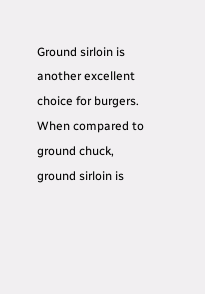Ground sirloin is another excellent choice for burgers. When compared to ground chuck, ground sirloin is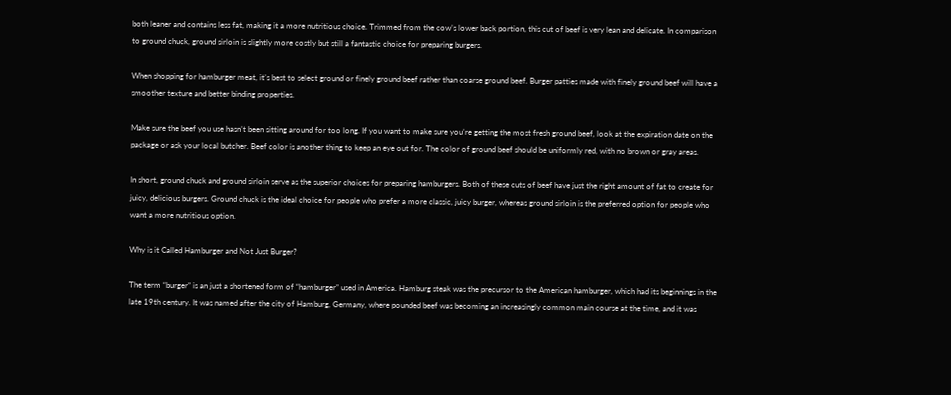both leaner and contains less fat, making it a more nutritious choice. Trimmed from the cow’s lower back portion, this cut of beef is very lean and delicate. In comparison to ground chuck, ground sirloin is slightly more costly but still a fantastic choice for preparing burgers.

When shopping for hamburger meat, it’s best to select ground or finely ground beef rather than coarse ground beef. Burger patties made with finely ground beef will have a smoother texture and better binding properties.

Make sure the beef you use hasn’t been sitting around for too long. If you want to make sure you’re getting the most fresh ground beef, look at the expiration date on the package or ask your local butcher. Beef color is another thing to keep an eye out for. The color of ground beef should be uniformly red, with no brown or gray areas.

In short, ground chuck and ground sirloin serve as the superior choices for preparing hamburgers. Both of these cuts of beef have just the right amount of fat to create for juicy, delicious burgers. Ground chuck is the ideal choice for people who prefer a more classic, juicy burger, whereas ground sirloin is the preferred option for people who want a more nutritious option.

Why is it Called Hamburger and Not Just Burger?

The term “burger” is an just a shortened form of “hamburger” used in America. Hamburg steak was the precursor to the American hamburger, which had its beginnings in the late 19th century. It was named after the city of Hamburg, Germany, where pounded beef was becoming an increasingly common main course at the time, and it was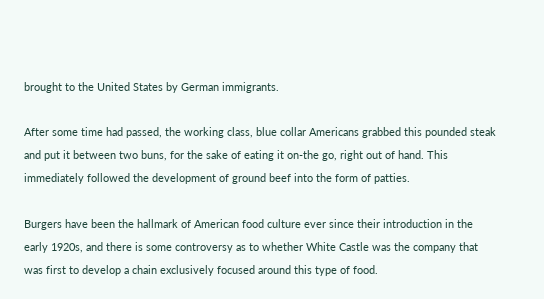brought to the United States by German immigrants.

After some time had passed, the working class, blue collar Americans grabbed this pounded steak and put it between two buns, for the sake of eating it on-the go, right out of hand. This immediately followed the development of ground beef into the form of patties.

Burgers have been the hallmark of American food culture ever since their introduction in the early 1920s, and there is some controversy as to whether White Castle was the company that was first to develop a chain exclusively focused around this type of food.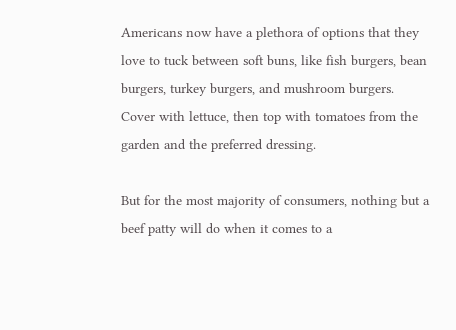Americans now have a plethora of options that they love to tuck between soft buns, like fish burgers, bean burgers, turkey burgers, and mushroom burgers. Cover with lettuce, then top with tomatoes from the garden and the preferred dressing.

But for the most majority of consumers, nothing but a beef patty will do when it comes to a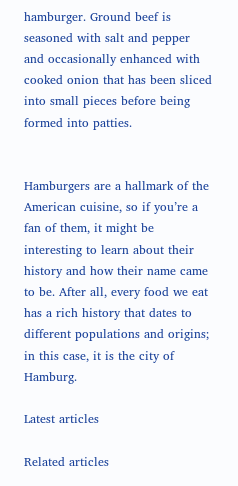hamburger. Ground beef is seasoned with salt and pepper and occasionally enhanced with cooked onion that has been sliced into small pieces before being formed into patties.


Hamburgers are a hallmark of the American cuisine, so if you’re a fan of them, it might be interesting to learn about their history and how their name came to be. After all, every food we eat has a rich history that dates to different populations and origins; in this case, it is the city of Hamburg.

Latest articles

Related articles